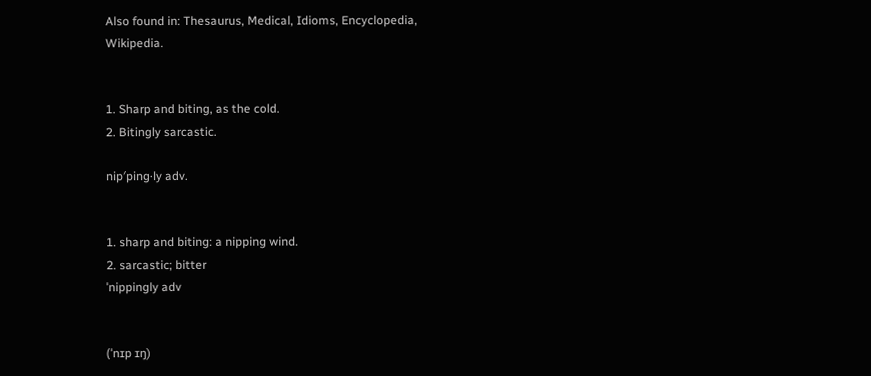Also found in: Thesaurus, Medical, Idioms, Encyclopedia, Wikipedia.


1. Sharp and biting, as the cold.
2. Bitingly sarcastic.

nip′ping·ly adv.


1. sharp and biting: a nipping wind.
2. sarcastic; bitter
ˈnippingly adv


(ˈnɪp ɪŋ)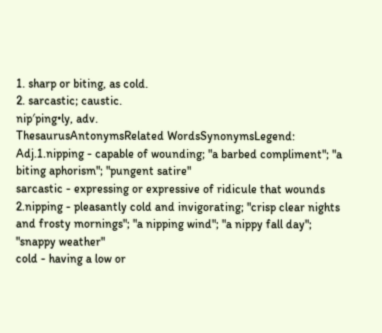1. sharp or biting, as cold.
2. sarcastic; caustic.
nip′ping•ly, adv.
ThesaurusAntonymsRelated WordsSynonymsLegend:
Adj.1.nipping - capable of wounding; "a barbed compliment"; "a biting aphorism"; "pungent satire"
sarcastic - expressing or expressive of ridicule that wounds
2.nipping - pleasantly cold and invigorating; "crisp clear nights and frosty mornings"; "a nipping wind"; "a nippy fall day"; "snappy weather"
cold - having a low or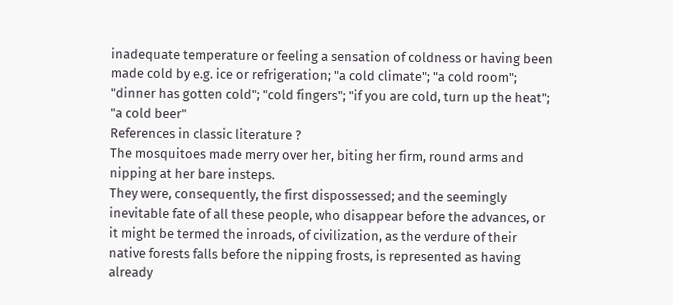inadequate temperature or feeling a sensation of coldness or having been made cold by e.g. ice or refrigeration; "a cold climate"; "a cold room"; "dinner has gotten cold"; "cold fingers"; "if you are cold, turn up the heat"; "a cold beer"
References in classic literature ?
The mosquitoes made merry over her, biting her firm, round arms and nipping at her bare insteps.
They were, consequently, the first dispossessed; and the seemingly inevitable fate of all these people, who disappear before the advances, or it might be termed the inroads, of civilization, as the verdure of their native forests falls before the nipping frosts, is represented as having already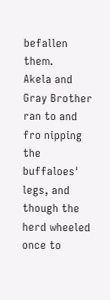befallen them.
Akela and Gray Brother ran to and fro nipping the buffaloes' legs, and though the herd wheeled once to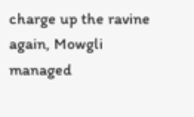charge up the ravine again, Mowgli managed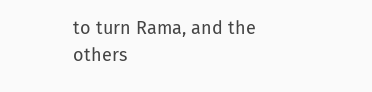to turn Rama, and the others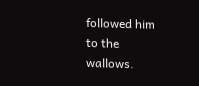followed him to the wallows.